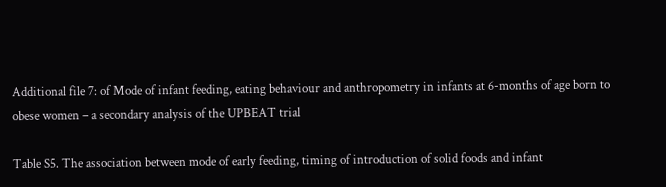Additional file 7: of Mode of infant feeding, eating behaviour and anthropometry in infants at 6-months of age born to obese women – a secondary analysis of the UPBEAT trial

Table S5. The association between mode of early feeding, timing of introduction of solid foods and infant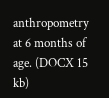anthropometry at 6 months of age. (DOCX 15 kb)